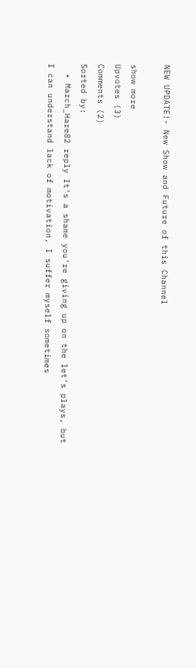NEW UPDATE!- New Show and Future of this Channel

show more
Upvotes (3)
Comments (2)
Sorted by:
  • March_Hare82 reply It's a shame you're giving up on the let's plays, but I can understand lack of motivation, I suffer myself sometimes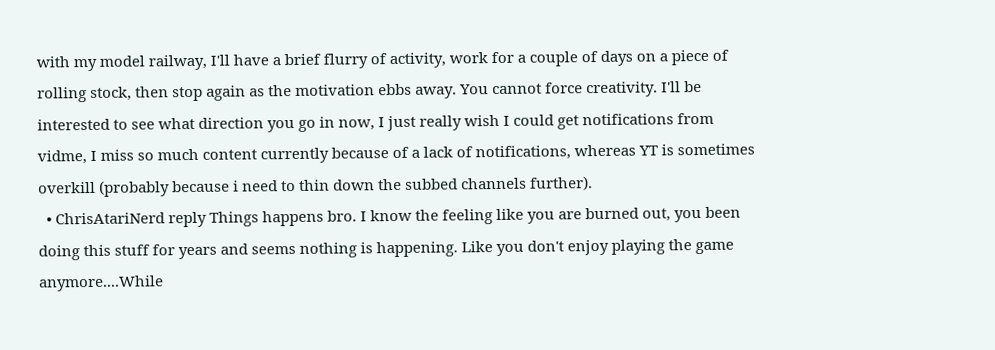with my model railway, I'll have a brief flurry of activity, work for a couple of days on a piece of rolling stock, then stop again as the motivation ebbs away. You cannot force creativity. I'll be interested to see what direction you go in now, I just really wish I could get notifications from vidme, I miss so much content currently because of a lack of notifications, whereas YT is sometimes overkill (probably because i need to thin down the subbed channels further).
  • ChrisAtariNerd reply Things happens bro. I know the feeling like you are burned out, you been doing this stuff for years and seems nothing is happening. Like you don't enjoy playing the game anymore....While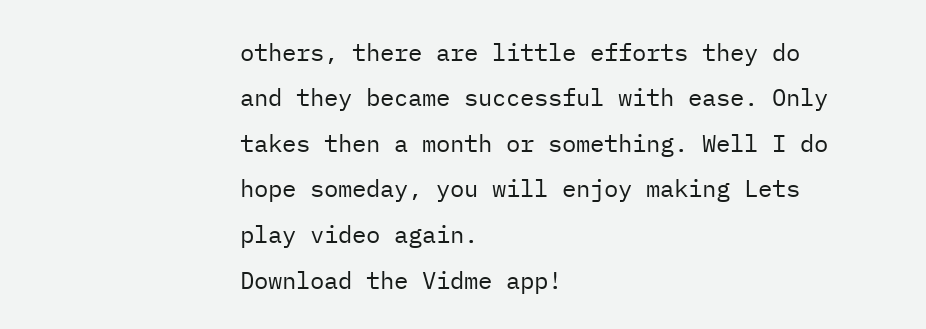others, there are little efforts they do and they became successful with ease. Only takes then a month or something. Well I do hope someday, you will enjoy making Lets play video again.
Download the Vidme app!